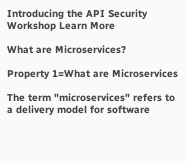Introducing the API Security Workshop Learn More

What are Microservices?

Property 1=What are Microservices

The term "microservices" refers to a delivery model for software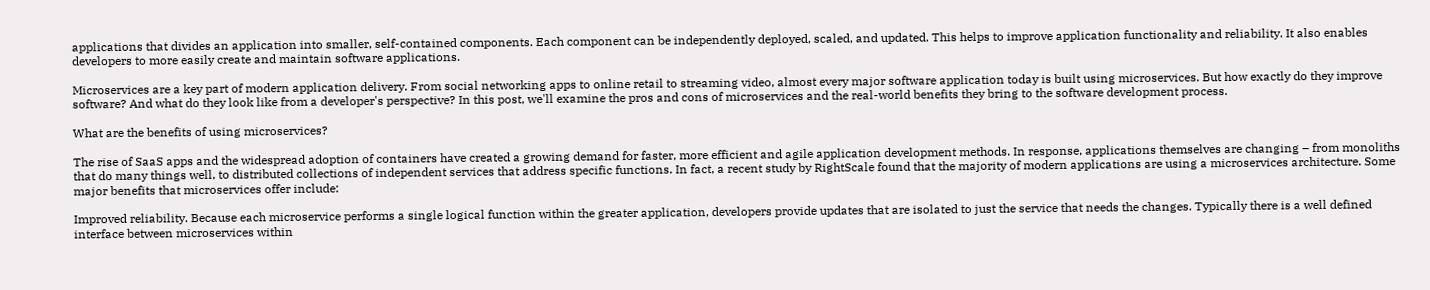applications that divides an application into smaller, self-contained components. Each component can be independently deployed, scaled, and updated. This helps to improve application functionality and reliability. It also enables developers to more easily create and maintain software applications.

Microservices are a key part of modern application delivery. From social networking apps to online retail to streaming video, almost every major software application today is built using microservices. But how exactly do they improve software? And what do they look like from a developer's perspective? In this post, we'll examine the pros and cons of microservices and the real-world benefits they bring to the software development process.

What are the benefits of using microservices?

The rise of SaaS apps and the widespread adoption of containers have created a growing demand for faster, more efficient and agile application development methods. In response, applications themselves are changing – from monoliths that do many things well, to distributed collections of independent services that address specific functions. In fact, a recent study by RightScale found that the majority of modern applications are using a microservices architecture. Some major benefits that microservices offer include:

Improved reliability. Because each microservice performs a single logical function within the greater application, developers provide updates that are isolated to just the service that needs the changes. Typically there is a well defined interface between microservices within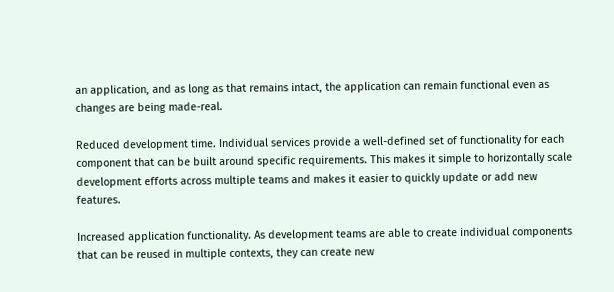an application, and as long as that remains intact, the application can remain functional even as changes are being made-real.

Reduced development time. Individual services provide a well-defined set of functionality for each component that can be built around specific requirements. This makes it simple to horizontally scale development efforts across multiple teams and makes it easier to quickly update or add new features.

Increased application functionality. As development teams are able to create individual components that can be reused in multiple contexts, they can create new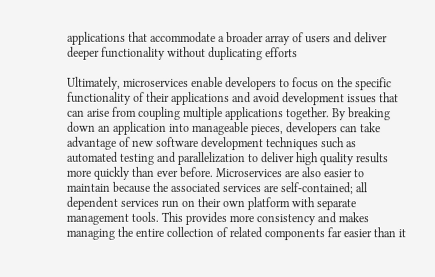applications that accommodate a broader array of users and deliver deeper functionality without duplicating efforts

Ultimately, microservices enable developers to focus on the specific functionality of their applications and avoid development issues that can arise from coupling multiple applications together. By breaking down an application into manageable pieces, developers can take advantage of new software development techniques such as automated testing and parallelization to deliver high quality results more quickly than ever before. Microservices are also easier to maintain because the associated services are self-contained; all dependent services run on their own platform with separate management tools. This provides more consistency and makes managing the entire collection of related components far easier than it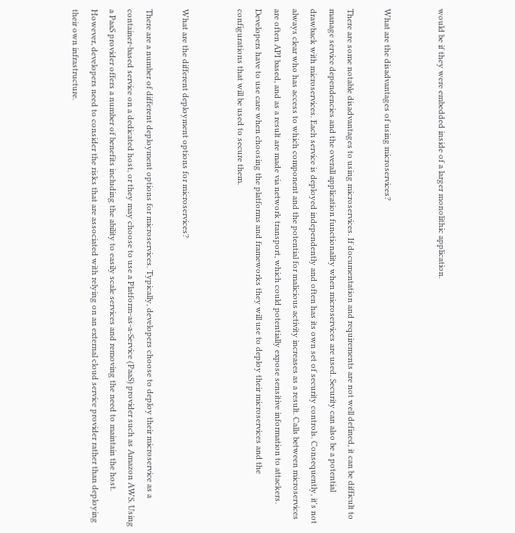would be if they were embedded inside of a larger monolithic application.


What are the disadvantages of using microservices?

There are some notable disadvantages to using microservices. If documentation and requirements are not well defined, it can be difficult to manage service dependencies and the overall application functionality when microservices are used. Security can also be a potential drawback with microservices. Each service is deployed independently and often has its own set of security controls. Consequently, it's not always clear who has access to which component and the potential for malicious activity increases as a result. Calls between microservices are often API based, and as a result are made via network transport, which could potentially expose sensitive information to attackers. Developers have to use care when choosing the platforms and frameworks they will use to deploy their microservices and the configurations that will be used to secure them.


What are the different deployment options for microservices?

There are a number of different deployment options for microservices. Typically, developers choose to deploy their microservice as a container-based service on a dedicated host, or they may choose to use a Platform-as-a-Service (PaaS) provider such as Amazon AWS. Using a PaaS provider offers a number of benefits including the ability to easily scale services and removing the need to maintain the host. However, developers need to consider the risks that are associated with relying on an external cloud service provider rather than deploying their own infrastructure.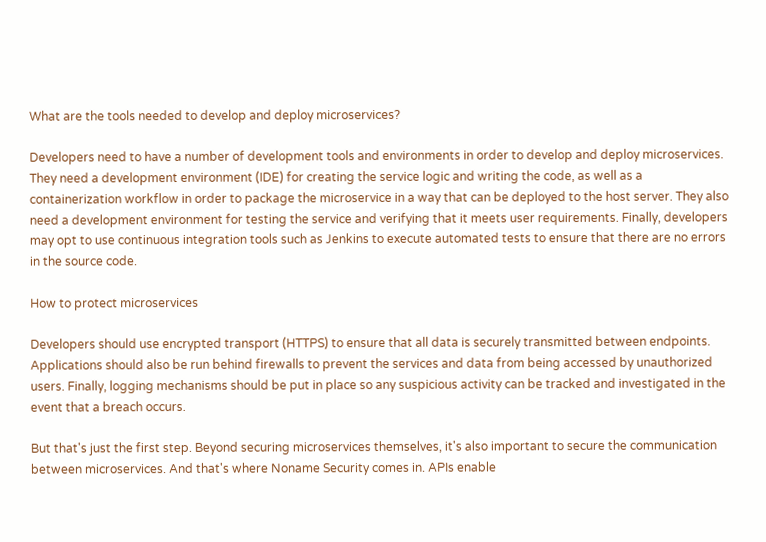What are the tools needed to develop and deploy microservices?

Developers need to have a number of development tools and environments in order to develop and deploy microservices. They need a development environment (IDE) for creating the service logic and writing the code, as well as a containerization workflow in order to package the microservice in a way that can be deployed to the host server. They also need a development environment for testing the service and verifying that it meets user requirements. Finally, developers may opt to use continuous integration tools such as Jenkins to execute automated tests to ensure that there are no errors in the source code.

How to protect microservices

Developers should use encrypted transport (HTTPS) to ensure that all data is securely transmitted between endpoints. Applications should also be run behind firewalls to prevent the services and data from being accessed by unauthorized users. Finally, logging mechanisms should be put in place so any suspicious activity can be tracked and investigated in the event that a breach occurs.

But that's just the first step. Beyond securing microservices themselves, it's also important to secure the communication between microservices. And that's where Noname Security comes in. APIs enable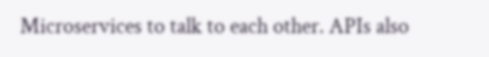Microservices to talk to each other. APIs also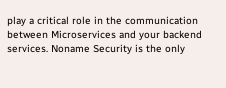play a critical role in the communication between Microservices and your backend services. Noname Security is the only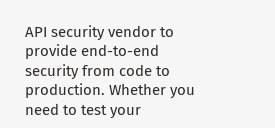API security vendor to provide end-to-end security from code to production. Whether you need to test your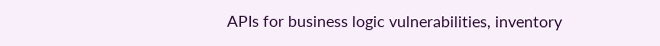APIs for business logic vulnerabilities, inventory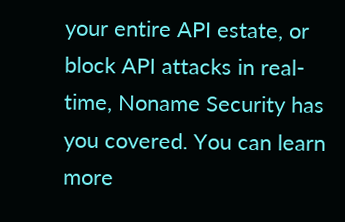your entire API estate, or block API attacks in real-time, Noname Security has you covered. You can learn more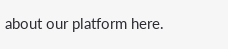about our platform here.